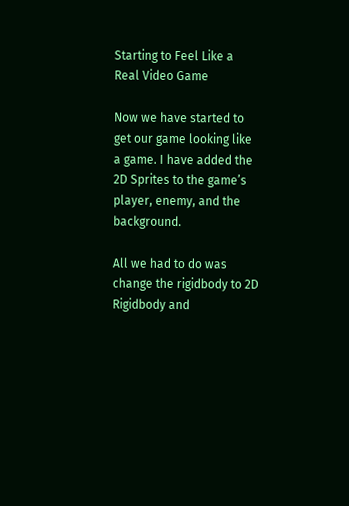Starting to Feel Like a Real Video Game

Now we have started to get our game looking like a game. I have added the 2D Sprites to the game’s player, enemy, and the background.

All we had to do was change the rigidbody to 2D Rigidbody and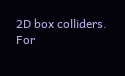2D box colliders. For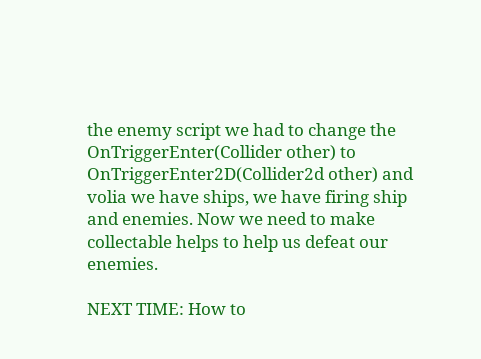the enemy script we had to change the OnTriggerEnter(Collider other) to OnTriggerEnter2D(Collider2d other) and volia we have ships, we have firing ship and enemies. Now we need to make collectable helps to help us defeat our enemies.

NEXT TIME: How to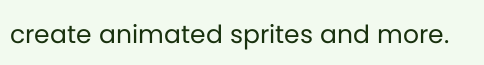create animated sprites and more.